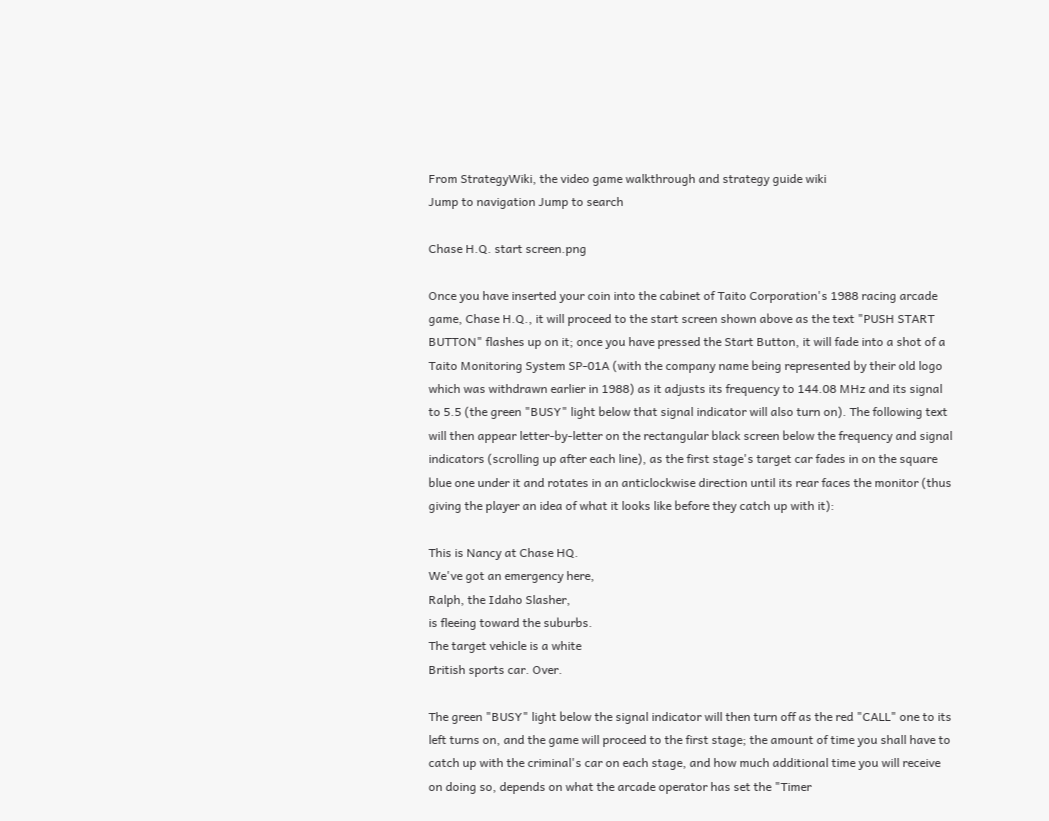From StrategyWiki, the video game walkthrough and strategy guide wiki
Jump to navigation Jump to search

Chase H.Q. start screen.png

Once you have inserted your coin into the cabinet of Taito Corporation's 1988 racing arcade game, Chase H.Q., it will proceed to the start screen shown above as the text "PUSH START BUTTON" flashes up on it; once you have pressed the Start Button, it will fade into a shot of a Taito Monitoring System SP-01A (with the company name being represented by their old logo which was withdrawn earlier in 1988) as it adjusts its frequency to 144.08 MHz and its signal to 5.5 (the green "BUSY" light below that signal indicator will also turn on). The following text will then appear letter-by-letter on the rectangular black screen below the frequency and signal indicators (scrolling up after each line), as the first stage's target car fades in on the square blue one under it and rotates in an anticlockwise direction until its rear faces the monitor (thus giving the player an idea of what it looks like before they catch up with it):

This is Nancy at Chase HQ.
We've got an emergency here,
Ralph, the Idaho Slasher,
is fleeing toward the suburbs.
The target vehicle is a white
British sports car. Over.

The green "BUSY" light below the signal indicator will then turn off as the red "CALL" one to its left turns on, and the game will proceed to the first stage; the amount of time you shall have to catch up with the criminal's car on each stage, and how much additional time you will receive on doing so, depends on what the arcade operator has set the "Timer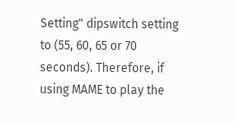Setting" dipswitch setting to (55, 60, 65 or 70 seconds). Therefore, if using MAME to play the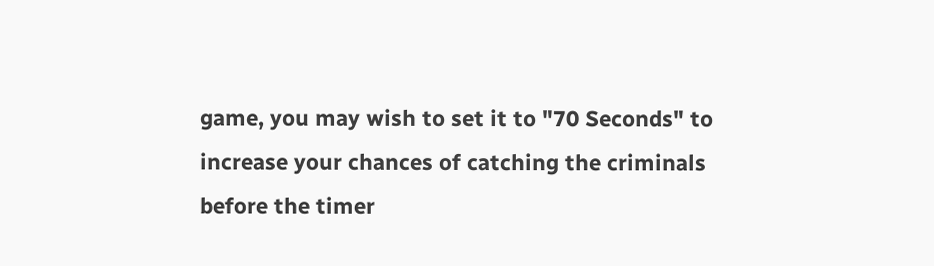game, you may wish to set it to "70 Seconds" to increase your chances of catching the criminals before the timer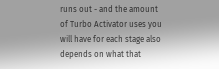runs out - and the amount of Turbo Activator uses you will have for each stage also depends on what that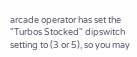arcade operator has set the "Turbos Stocked" dipswitch setting to (3 or 5), so you may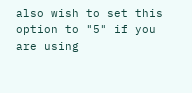also wish to set this option to "5" if you are using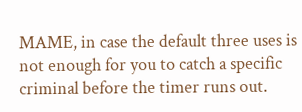MAME, in case the default three uses is not enough for you to catch a specific criminal before the timer runs out.